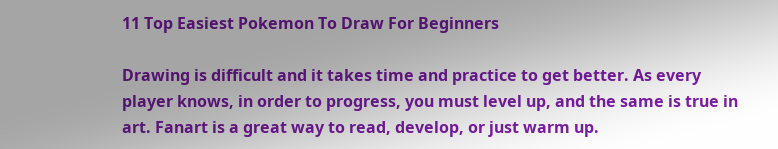11 Top Easiest Pokemon To Draw For Beginners

Drawing is difficult and it takes time and practice to get better. As every player knows, in order to progress, you must level up, and the same is true in art. Fanart is a great way to read, develop, or just warm up.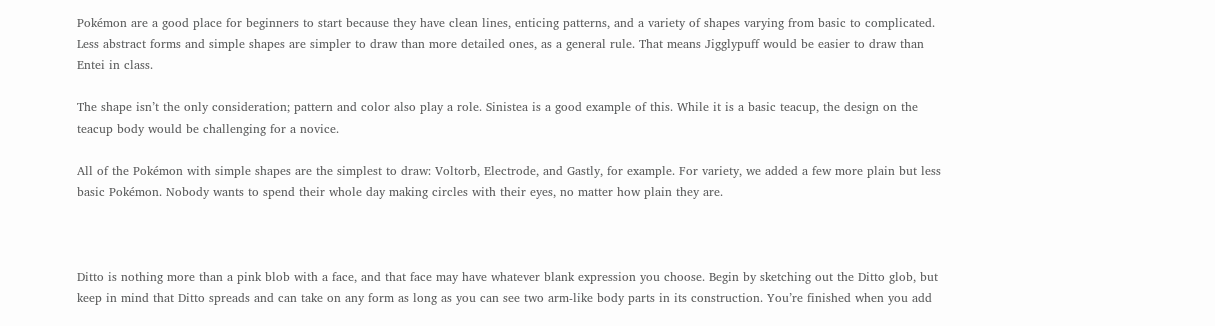Pokémon are a good place for beginners to start because they have clean lines, enticing patterns, and a variety of shapes varying from basic to complicated. Less abstract forms and simple shapes are simpler to draw than more detailed ones, as a general rule. That means Jigglypuff would be easier to draw than Entei in class.

The shape isn’t the only consideration; pattern and color also play a role. Sinistea is a good example of this. While it is a basic teacup, the design on the teacup body would be challenging for a novice.

All of the Pokémon with simple shapes are the simplest to draw: Voltorb, Electrode, and Gastly, for example. For variety, we added a few more plain but less basic Pokémon. Nobody wants to spend their whole day making circles with their eyes, no matter how plain they are.



Ditto is nothing more than a pink blob with a face, and that face may have whatever blank expression you choose. Begin by sketching out the Ditto glob, but keep in mind that Ditto spreads and can take on any form as long as you can see two arm-like body parts in its construction. You’re finished when you add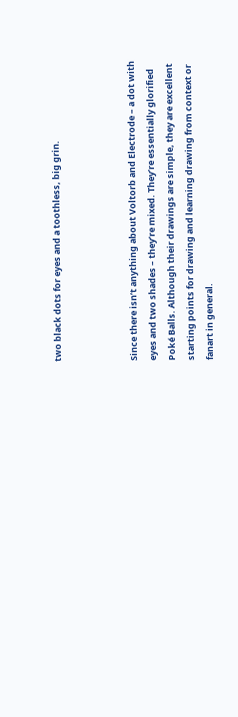two black dots for eyes and a toothless, big grin.



Since there isn’t anything about Voltorb and Electrode – a dot with eyes and two shades – they’re mixed. They’re essentially glorified Poké Balls. Although their drawings are simple, they are excellent starting points for drawing and learning drawing from context or fanart in general.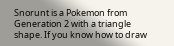Snorunt is a Pokemon from Generation 2 with a triangle shape. If you know how to draw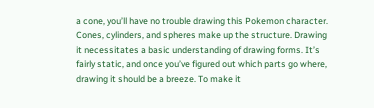a cone, you’ll have no trouble drawing this Pokemon character. Cones, cylinders, and spheres make up the structure. Drawing it necessitates a basic understanding of drawing forms. It’s fairly static, and once you’ve figured out which parts go where, drawing it should be a breeze. To make it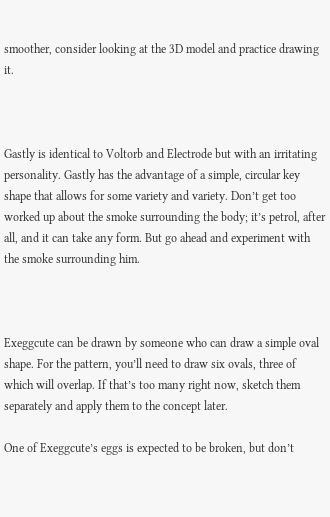smoother, consider looking at the 3D model and practice drawing it.



Gastly is identical to Voltorb and Electrode but with an irritating personality. Gastly has the advantage of a simple, circular key shape that allows for some variety and variety. Don’t get too worked up about the smoke surrounding the body; it’s petrol, after all, and it can take any form. But go ahead and experiment with the smoke surrounding him.



Exeggcute can be drawn by someone who can draw a simple oval shape. For the pattern, you’ll need to draw six ovals, three of which will overlap. If that’s too many right now, sketch them separately and apply them to the concept later.

One of Exeggcute’s eggs is expected to be broken, but don’t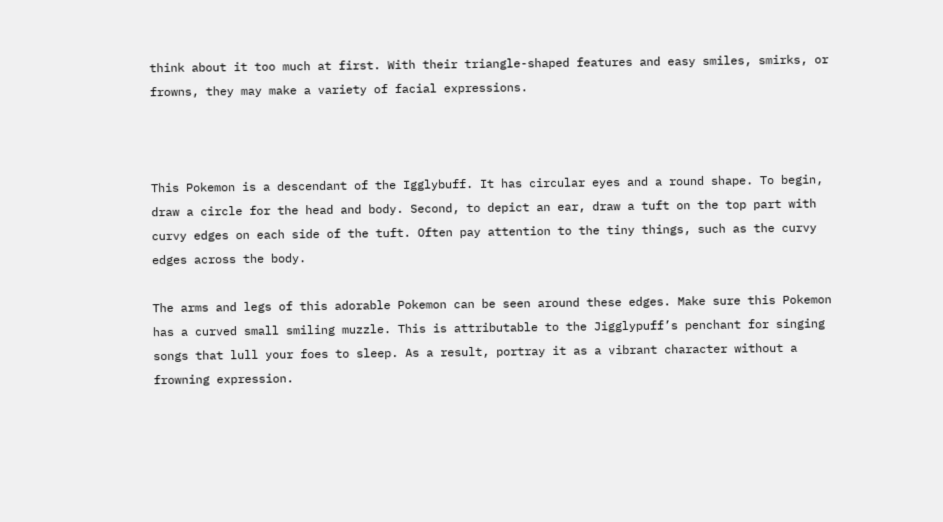think about it too much at first. With their triangle-shaped features and easy smiles, smirks, or frowns, they may make a variety of facial expressions.



This Pokemon is a descendant of the Igglybuff. It has circular eyes and a round shape. To begin, draw a circle for the head and body. Second, to depict an ear, draw a tuft on the top part with curvy edges on each side of the tuft. Often pay attention to the tiny things, such as the curvy edges across the body.

The arms and legs of this adorable Pokemon can be seen around these edges. Make sure this Pokemon has a curved small smiling muzzle. This is attributable to the Jigglypuff’s penchant for singing songs that lull your foes to sleep. As a result, portray it as a vibrant character without a frowning expression.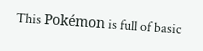This Pokémon is full of basic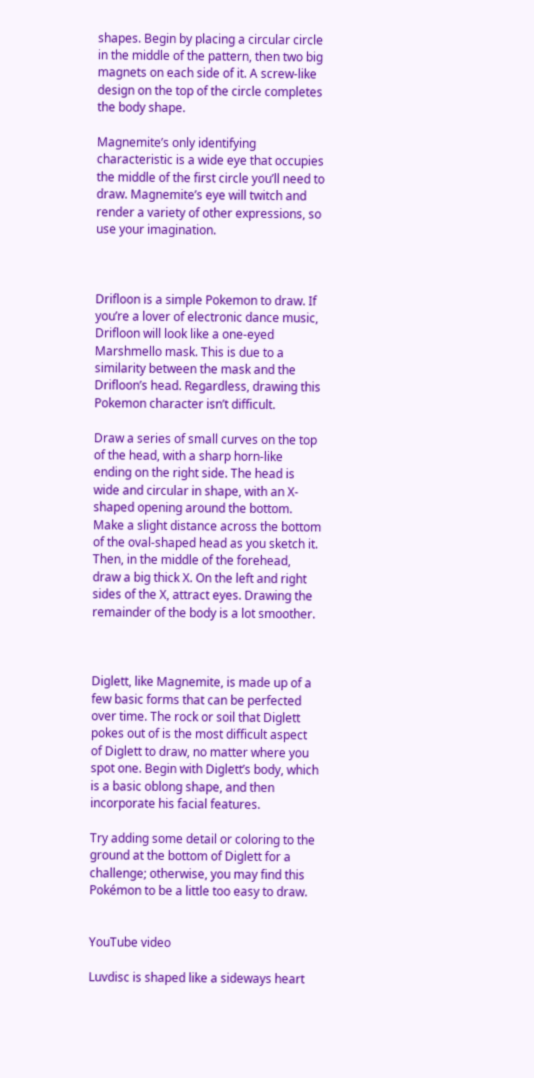shapes. Begin by placing a circular circle in the middle of the pattern, then two big magnets on each side of it. A screw-like design on the top of the circle completes the body shape.

Magnemite’s only identifying characteristic is a wide eye that occupies the middle of the first circle you’ll need to draw. Magnemite’s eye will twitch and render a variety of other expressions, so use your imagination.



Drifloon is a simple Pokemon to draw. If you’re a lover of electronic dance music, Drifloon will look like a one-eyed Marshmello mask. This is due to a similarity between the mask and the Drifloon’s head. Regardless, drawing this Pokemon character isn’t difficult.

Draw a series of small curves on the top of the head, with a sharp horn-like ending on the right side. The head is wide and circular in shape, with an X-shaped opening around the bottom. Make a slight distance across the bottom of the oval-shaped head as you sketch it. Then, in the middle of the forehead, draw a big thick X. On the left and right sides of the X, attract eyes. Drawing the remainder of the body is a lot smoother.



Diglett, like Magnemite, is made up of a few basic forms that can be perfected over time. The rock or soil that Diglett pokes out of is the most difficult aspect of Diglett to draw, no matter where you spot one. Begin with Diglett’s body, which is a basic oblong shape, and then incorporate his facial features.

Try adding some detail or coloring to the ground at the bottom of Diglett for a challenge; otherwise, you may find this Pokémon to be a little too easy to draw.


YouTube video

Luvdisc is shaped like a sideways heart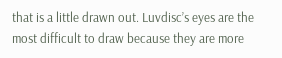that is a little drawn out. Luvdisc’s eyes are the most difficult to draw because they are more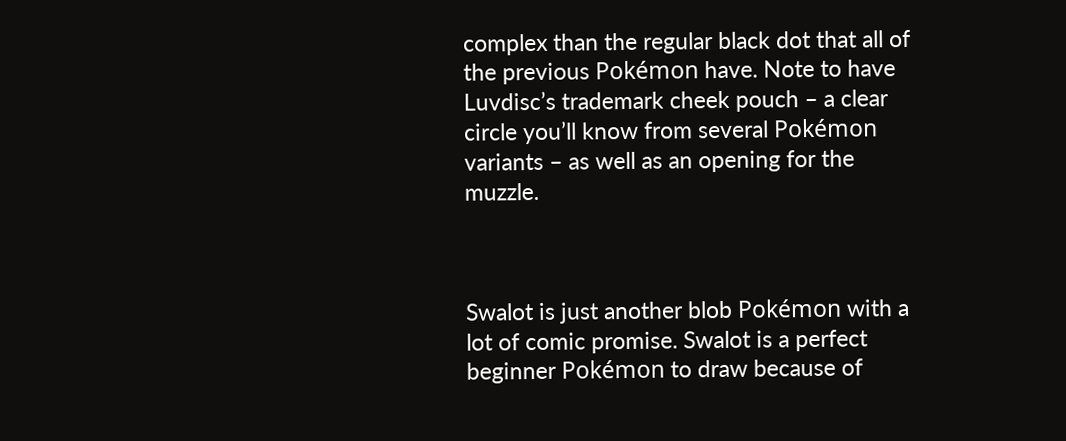complex than the regular black dot that all of the previous Pokémon have. Note to have Luvdisc’s trademark cheek pouch – a clear circle you’ll know from several Pokémon variants – as well as an opening for the muzzle.



Swalot is just another blob Pokémon with a lot of comic promise. Swalot is a perfect beginner Pokémon to draw because of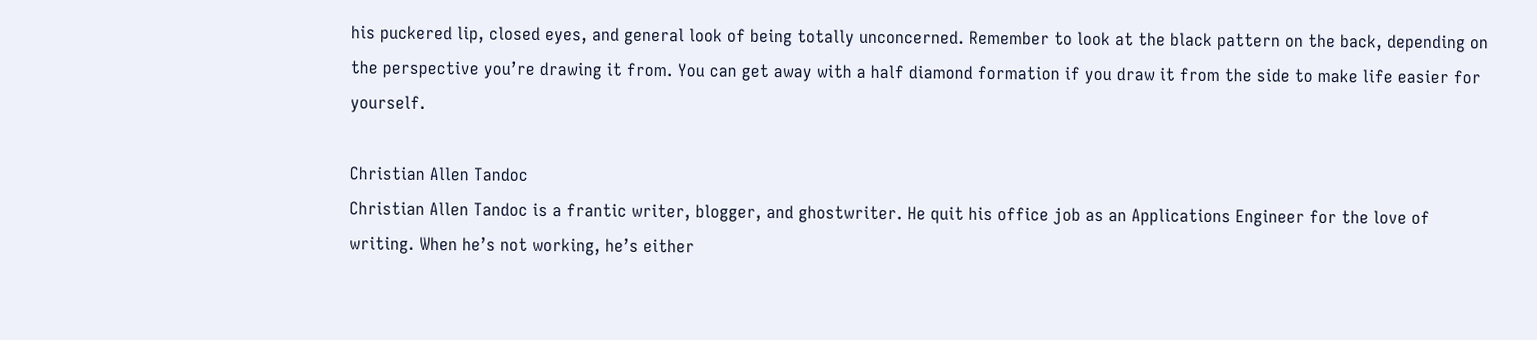his puckered lip, closed eyes, and general look of being totally unconcerned. Remember to look at the black pattern on the back, depending on the perspective you’re drawing it from. You can get away with a half diamond formation if you draw it from the side to make life easier for yourself.

Christian Allen Tandoc
Christian Allen Tandoc is a frantic writer, blogger, and ghostwriter. He quit his office job as an Applications Engineer for the love of writing. When he’s not working, he’s either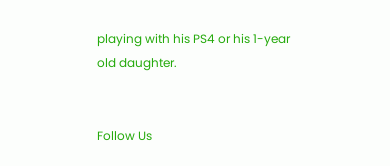playing with his PS4 or his 1-year old daughter.


Follow Us